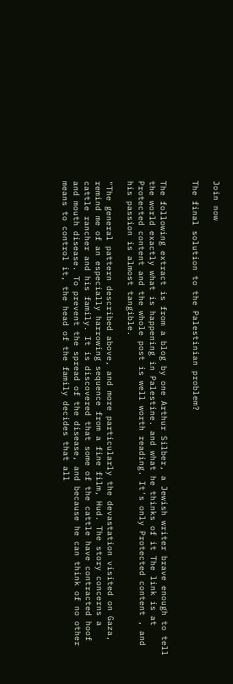Join now

The final solution to the Palestinian problem?


The following extract is from a blog by one Arthur Silber, a Jewish writer brave enough to tell the world exactly what is happening in Palestine. and what he thinks of it The link is at Protected content and the whole post is well worth reading. It's only Protected content , and his passion is almost tangible.

"The general pattern described above, and more particularly the devastation visited on Gaza, remind me of an especially harrowing sequence from a fine film, Hud. The story concerns a cattle rancher and his family. It is discovered that some of the cattle have contracted hoof and mouth disease. To prevent the spread of the disease, and because he can think of no other means to control it, the head of the family decides that all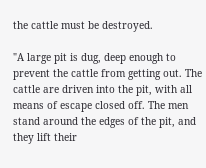the cattle must be destroyed.

"A large pit is dug, deep enough to prevent the cattle from getting out. The cattle are driven into the pit, with all means of escape closed off. The men stand around the edges of the pit, and they lift their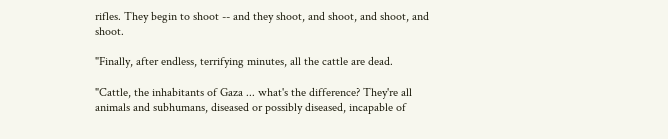rifles. They begin to shoot -- and they shoot, and shoot, and shoot, and shoot.

"Finally, after endless, terrifying minutes, all the cattle are dead.

"Cattle, the inhabitants of Gaza ... what's the difference? They're all animals and subhumans, diseased or possibly diseased, incapable of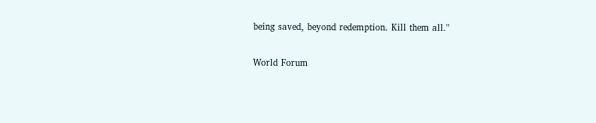being saved, beyond redemption. Kill them all."

World Forum